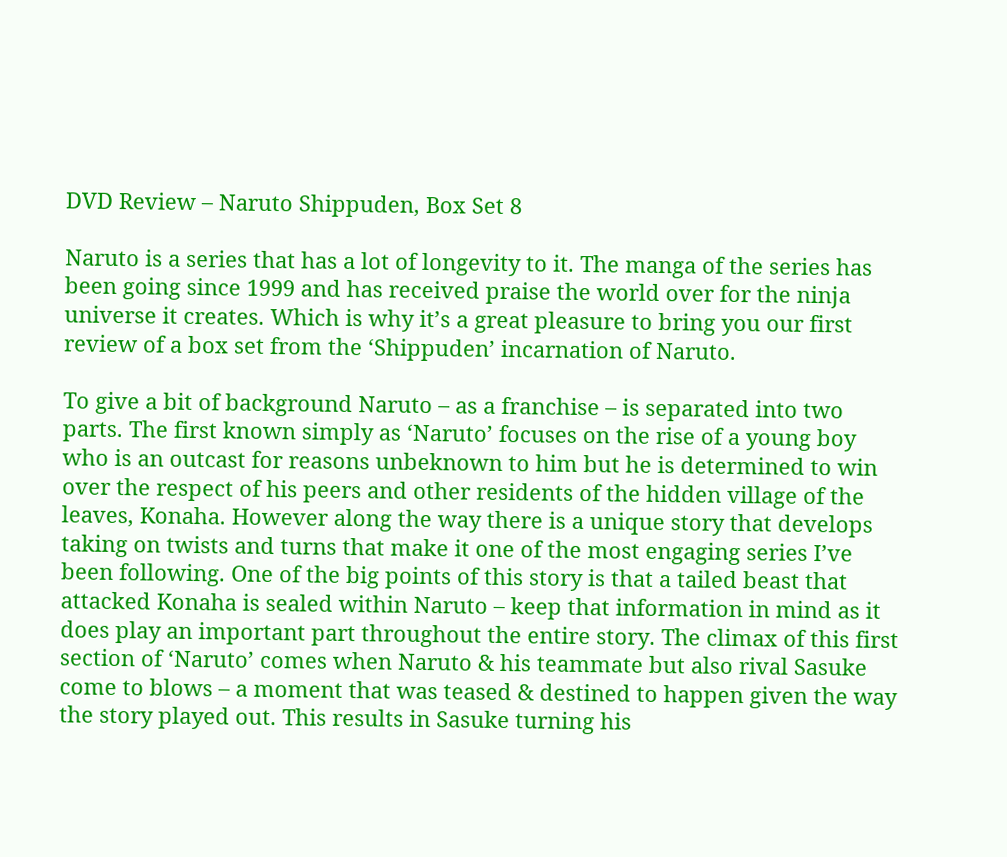DVD Review – Naruto Shippuden, Box Set 8

Naruto is a series that has a lot of longevity to it. The manga of the series has been going since 1999 and has received praise the world over for the ninja universe it creates. Which is why it’s a great pleasure to bring you our first review of a box set from the ‘Shippuden’ incarnation of Naruto.

To give a bit of background Naruto – as a franchise – is separated into two parts. The first known simply as ‘Naruto’ focuses on the rise of a young boy who is an outcast for reasons unbeknown to him but he is determined to win over the respect of his peers and other residents of the hidden village of the leaves, Konaha. However along the way there is a unique story that develops taking on twists and turns that make it one of the most engaging series I’ve been following. One of the big points of this story is that a tailed beast that attacked Konaha is sealed within Naruto – keep that information in mind as it does play an important part throughout the entire story. The climax of this first section of ‘Naruto’ comes when Naruto & his teammate but also rival Sasuke come to blows – a moment that was teased & destined to happen given the way the story played out. This results in Sasuke turning his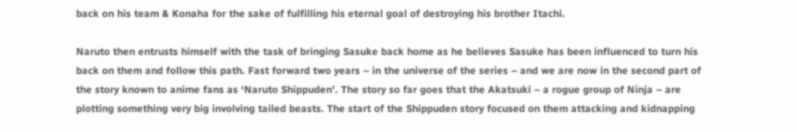back on his team & Konaha for the sake of fulfilling his eternal goal of destroying his brother Itachi.

Naruto then entrusts himself with the task of bringing Sasuke back home as he believes Sasuke has been influenced to turn his back on them and follow this path. Fast forward two years – in the universe of the series – and we are now in the second part of the story known to anime fans as ‘Naruto Shippuden’. The story so far goes that the Akatsuki – a rogue group of Ninja – are plotting something very big involving tailed beasts. The start of the Shippuden story focused on them attacking and kidnapping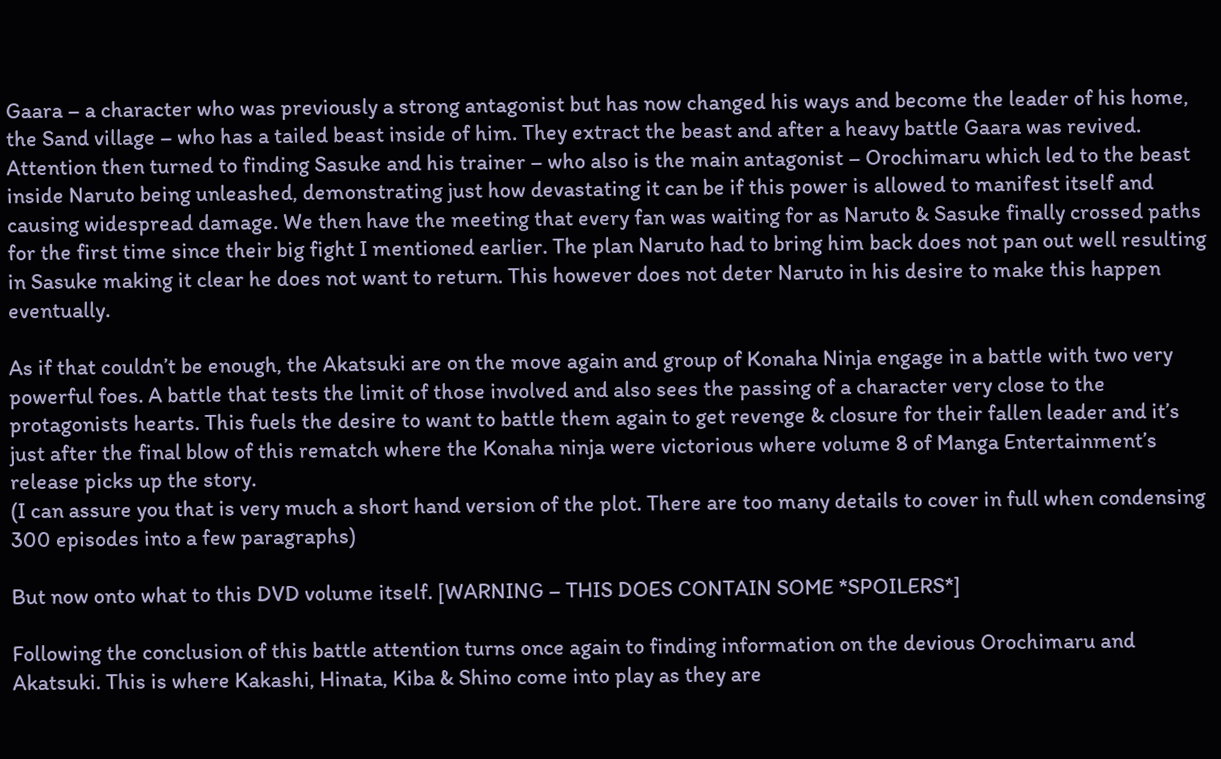Gaara – a character who was previously a strong antagonist but has now changed his ways and become the leader of his home, the Sand village – who has a tailed beast inside of him. They extract the beast and after a heavy battle Gaara was revived. Attention then turned to finding Sasuke and his trainer – who also is the main antagonist – Orochimaru which led to the beast inside Naruto being unleashed, demonstrating just how devastating it can be if this power is allowed to manifest itself and causing widespread damage. We then have the meeting that every fan was waiting for as Naruto & Sasuke finally crossed paths for the first time since their big fight I mentioned earlier. The plan Naruto had to bring him back does not pan out well resulting in Sasuke making it clear he does not want to return. This however does not deter Naruto in his desire to make this happen eventually.

As if that couldn’t be enough, the Akatsuki are on the move again and group of Konaha Ninja engage in a battle with two very powerful foes. A battle that tests the limit of those involved and also sees the passing of a character very close to the protagonists hearts. This fuels the desire to want to battle them again to get revenge & closure for their fallen leader and it’s just after the final blow of this rematch where the Konaha ninja were victorious where volume 8 of Manga Entertainment’s release picks up the story.
(I can assure you that is very much a short hand version of the plot. There are too many details to cover in full when condensing 300 episodes into a few paragraphs)

But now onto what to this DVD volume itself. [WARNING – THIS DOES CONTAIN SOME *SPOILERS*]

Following the conclusion of this battle attention turns once again to finding information on the devious Orochimaru and Akatsuki. This is where Kakashi, Hinata, Kiba & Shino come into play as they are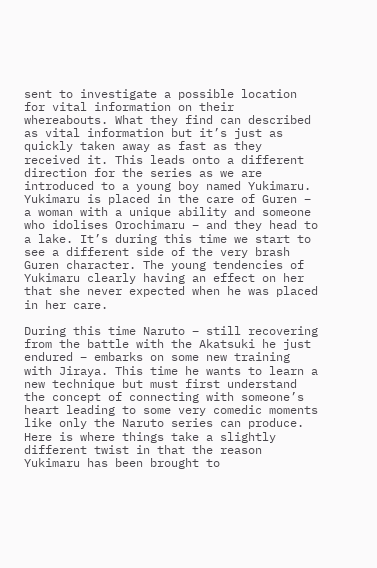sent to investigate a possible location for vital information on their whereabouts. What they find can described as vital information but it’s just as quickly taken away as fast as they received it. This leads onto a different direction for the series as we are introduced to a young boy named Yukimaru. Yukimaru is placed in the care of Guren – a woman with a unique ability and someone who idolises Orochimaru – and they head to a lake. It’s during this time we start to see a different side of the very brash Guren character. The young tendencies of Yukimaru clearly having an effect on her that she never expected when he was placed in her care.

During this time Naruto – still recovering from the battle with the Akatsuki he just endured – embarks on some new training with Jiraya. This time he wants to learn a new technique but must first understand the concept of connecting with someone’s heart leading to some very comedic moments like only the Naruto series can produce.
Here is where things take a slightly different twist in that the reason Yukimaru has been brought to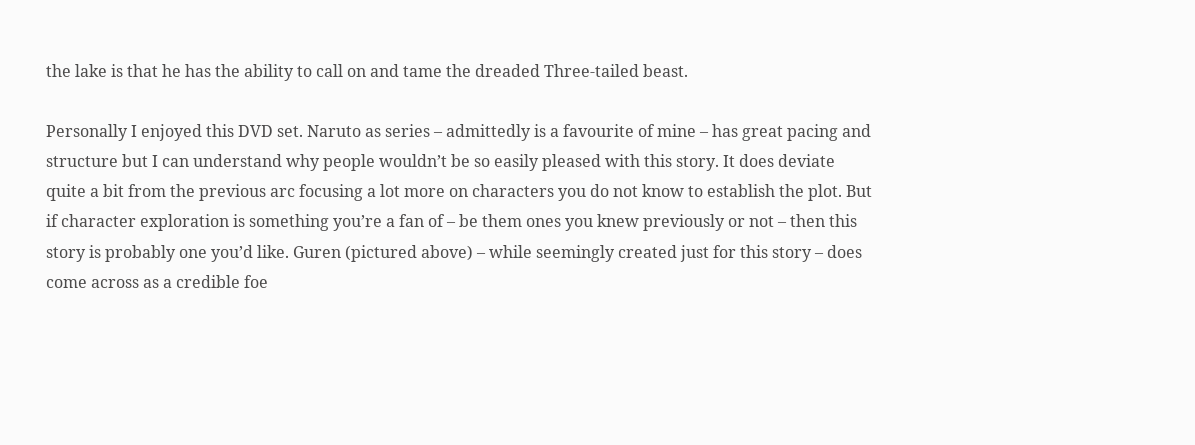the lake is that he has the ability to call on and tame the dreaded Three-tailed beast.

Personally I enjoyed this DVD set. Naruto as series – admittedly is a favourite of mine – has great pacing and structure but I can understand why people wouldn’t be so easily pleased with this story. It does deviate quite a bit from the previous arc focusing a lot more on characters you do not know to establish the plot. But if character exploration is something you’re a fan of – be them ones you knew previously or not – then this story is probably one you’d like. Guren (pictured above) – while seemingly created just for this story – does come across as a credible foe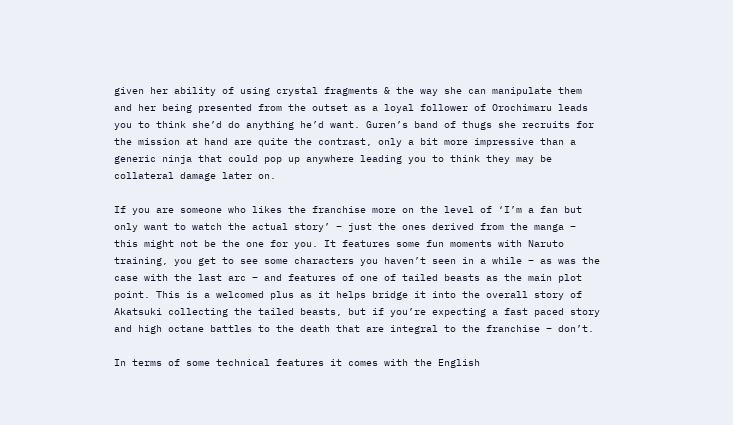given her ability of using crystal fragments & the way she can manipulate them and her being presented from the outset as a loyal follower of Orochimaru leads you to think she’d do anything he’d want. Guren’s band of thugs she recruits for the mission at hand are quite the contrast, only a bit more impressive than a generic ninja that could pop up anywhere leading you to think they may be collateral damage later on.

If you are someone who likes the franchise more on the level of ‘I’m a fan but only want to watch the actual story’ – just the ones derived from the manga – this might not be the one for you. It features some fun moments with Naruto training, you get to see some characters you haven’t seen in a while – as was the case with the last arc – and features of one of tailed beasts as the main plot point. This is a welcomed plus as it helps bridge it into the overall story of Akatsuki collecting the tailed beasts, but if you’re expecting a fast paced story and high octane battles to the death that are integral to the franchise – don’t.

In terms of some technical features it comes with the English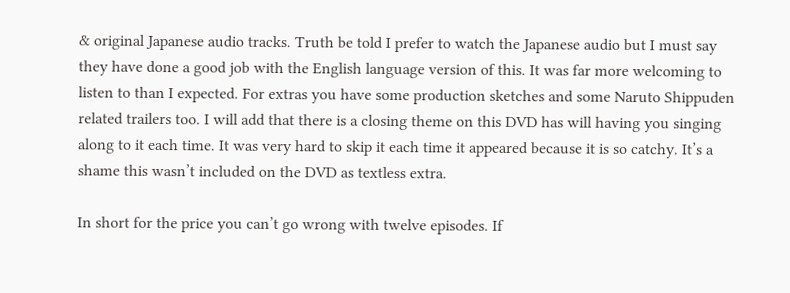& original Japanese audio tracks. Truth be told I prefer to watch the Japanese audio but I must say they have done a good job with the English language version of this. It was far more welcoming to listen to than I expected. For extras you have some production sketches and some Naruto Shippuden related trailers too. I will add that there is a closing theme on this DVD has will having you singing along to it each time. It was very hard to skip it each time it appeared because it is so catchy. It’s a shame this wasn’t included on the DVD as textless extra.

In short for the price you can’t go wrong with twelve episodes. If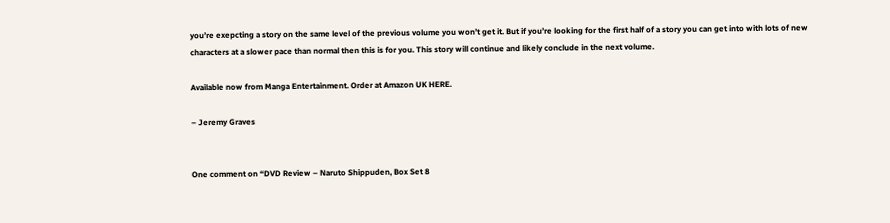you’re exepcting a story on the same level of the previous volume you won’t get it. But if you’re looking for the first half of a story you can get into with lots of new characters at a slower pace than normal then this is for you. This story will continue and likely conclude in the next volume.

Available now from Manga Entertainment. Order at Amazon UK HERE.

– Jeremy Graves


One comment on “DVD Review – Naruto Shippuden, Box Set 8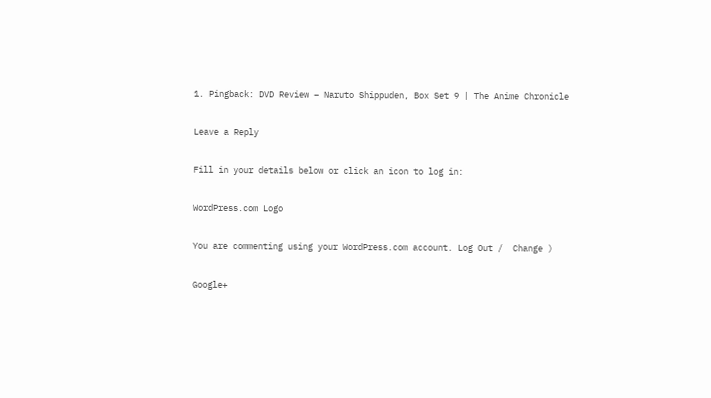1. Pingback: DVD Review – Naruto Shippuden, Box Set 9 | The Anime Chronicle

Leave a Reply

Fill in your details below or click an icon to log in:

WordPress.com Logo

You are commenting using your WordPress.com account. Log Out /  Change )

Google+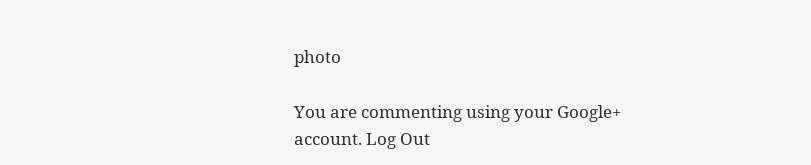photo

You are commenting using your Google+ account. Log Out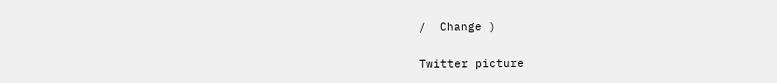/  Change )

Twitter picture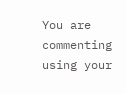You are commenting using your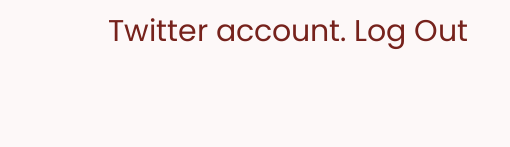Twitter account. Log Out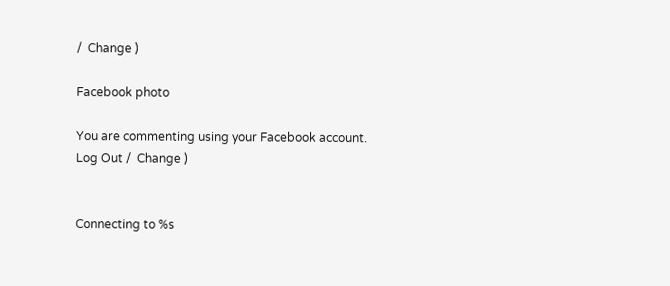/  Change )

Facebook photo

You are commenting using your Facebook account. Log Out /  Change )


Connecting to %s